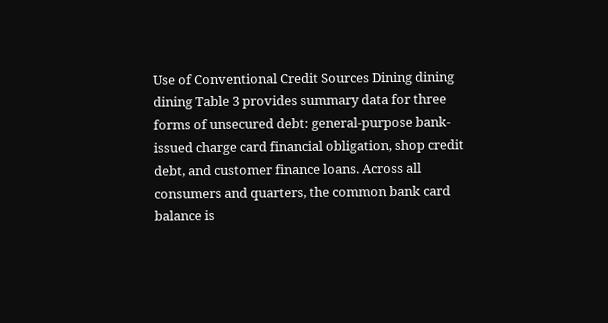Use of Conventional Credit Sources Dining dining dining Table 3 provides summary data for three forms of unsecured debt: general-purpose bank-issued charge card financial obligation, shop credit debt, and customer finance loans. Across all consumers and quarters, the common bank card balance is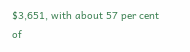$3,651, with about 57 per cent of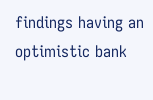findings having an optimistic bank